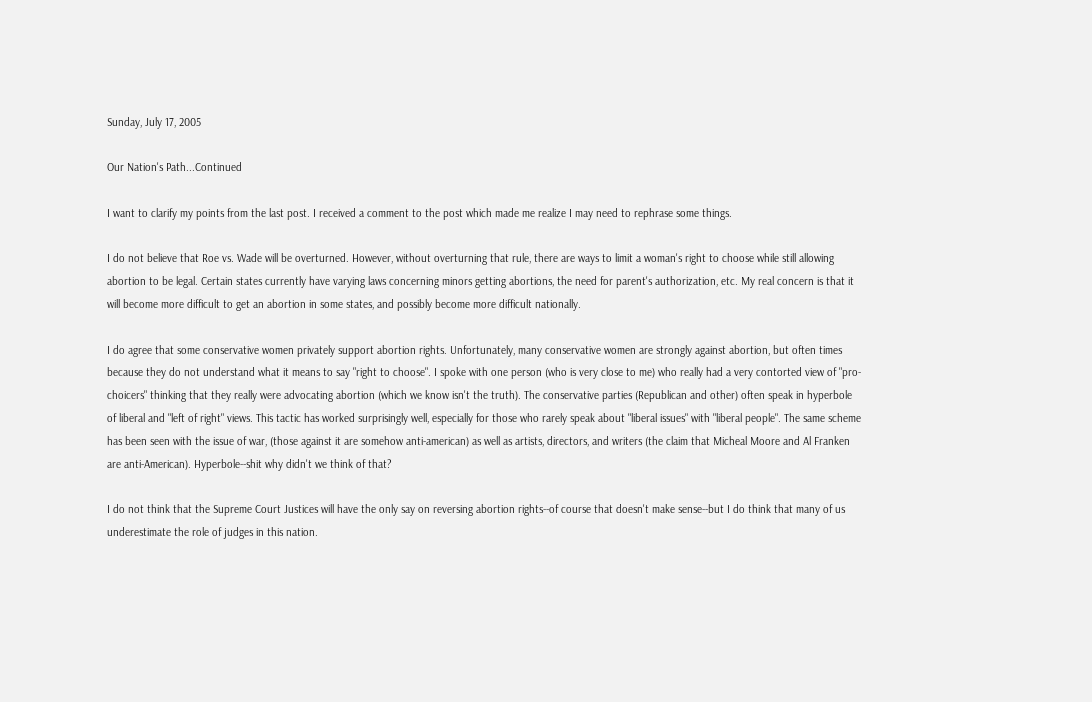Sunday, July 17, 2005

Our Nation's Path...Continued

I want to clarify my points from the last post. I received a comment to the post which made me realize I may need to rephrase some things.

I do not believe that Roe vs. Wade will be overturned. However, without overturning that rule, there are ways to limit a woman's right to choose while still allowing abortion to be legal. Certain states currently have varying laws concerning minors getting abortions, the need for parent's authorization, etc. My real concern is that it will become more difficult to get an abortion in some states, and possibly become more difficult nationally.

I do agree that some conservative women privately support abortion rights. Unfortunately, many conservative women are strongly against abortion, but often times because they do not understand what it means to say "right to choose". I spoke with one person (who is very close to me) who really had a very contorted view of "pro-choicers" thinking that they really were advocating abortion (which we know isn't the truth). The conservative parties (Republican and other) often speak in hyperbole of liberal and "left of right" views. This tactic has worked surprisingly well, especially for those who rarely speak about "liberal issues" with "liberal people". The same scheme has been seen with the issue of war, (those against it are somehow anti-american) as well as artists, directors, and writers (the claim that Micheal Moore and Al Franken are anti-American). Hyperbole--shit why didn't we think of that?

I do not think that the Supreme Court Justices will have the only say on reversing abortion rights--of course that doesn't make sense--but I do think that many of us underestimate the role of judges in this nation.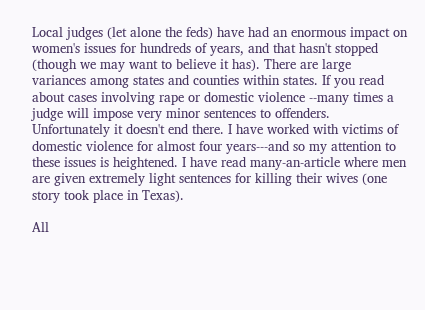Local judges (let alone the feds) have had an enormous impact on women's issues for hundreds of years, and that hasn't stopped (though we may want to believe it has). There are large variances among states and counties within states. If you read about cases involving rape or domestic violence --many times a judge will impose very minor sentences to offenders. Unfortunately it doesn't end there. I have worked with victims of domestic violence for almost four years---and so my attention to these issues is heightened. I have read many-an-article where men are given extremely light sentences for killing their wives (one story took place in Texas).

All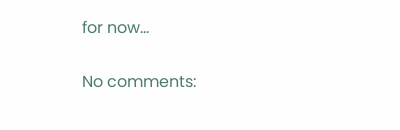for now...

No comments: